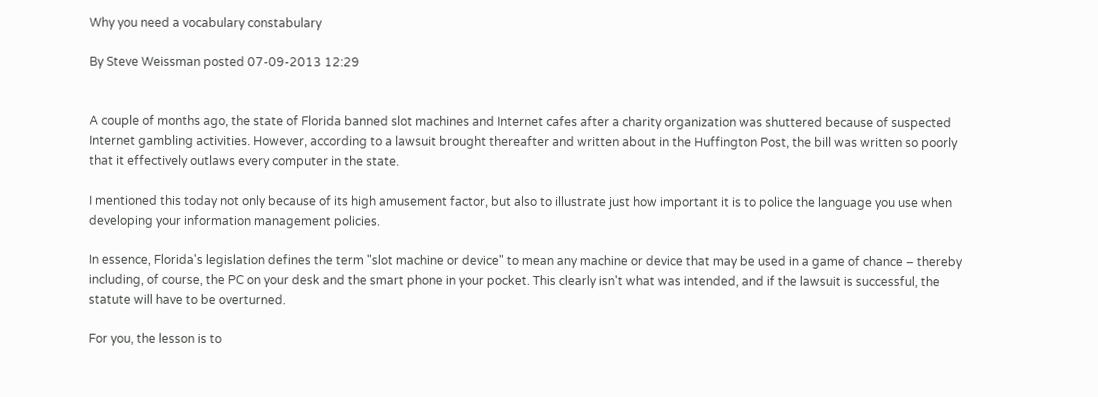Why you need a vocabulary constabulary

By Steve Weissman posted 07-09-2013 12:29


A couple of months ago, the state of Florida banned slot machines and Internet cafes after a charity organization was shuttered because of suspected Internet gambling activities. However, according to a lawsuit brought thereafter and written about in the Huffington Post, the bill was written so poorly that it effectively outlaws every computer in the state.

I mentioned this today not only because of its high amusement factor, but also to illustrate just how important it is to police the language you use when developing your information management policies.

In essence, Florida's legislation defines the term "slot machine or device" to mean any machine or device that may be used in a game of chance – thereby including, of course, the PC on your desk and the smart phone in your pocket. This clearly isn't what was intended, and if the lawsuit is successful, the statute will have to be overturned.

For you, the lesson is to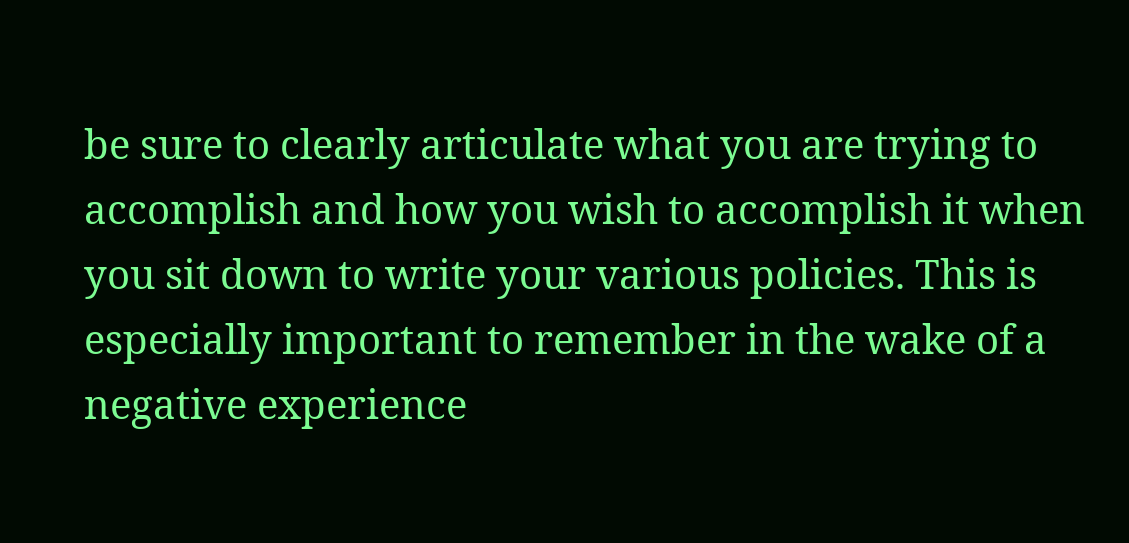be sure to clearly articulate what you are trying to accomplish and how you wish to accomplish it when you sit down to write your various policies. This is especially important to remember in the wake of a negative experience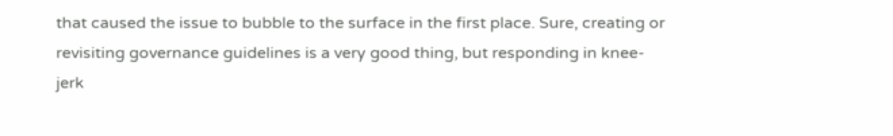that caused the issue to bubble to the surface in the first place. Sure, creating or revisiting governance guidelines is a very good thing, but responding in knee-jerk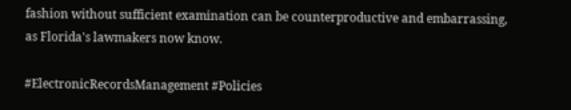fashion without sufficient examination can be counterproductive and embarrassing, as Florida's lawmakers now know.

#ElectronicRecordsManagement #Policies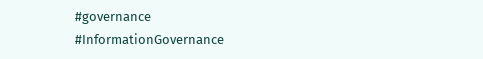#governance #InformationGovernance